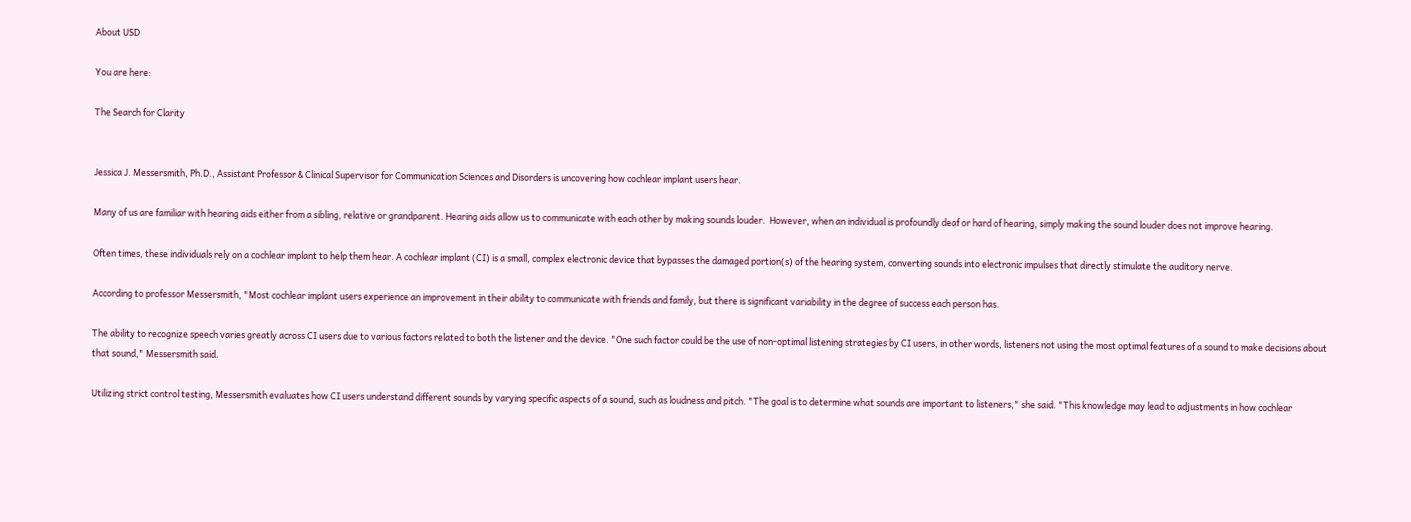About USD

You are here:

The Search for Clarity


Jessica J. Messersmith, Ph.D., Assistant Professor & Clinical Supervisor for Communication Sciences and Disorders is uncovering how cochlear implant users hear.

Many of us are familiar with hearing aids either from a sibling, relative or grandparent. Hearing aids allow us to communicate with each other by making sounds louder.  However, when an individual is profoundly deaf or hard of hearing, simply making the sound louder does not improve hearing.

Often times, these individuals rely on a cochlear implant to help them hear. A cochlear implant (CI) is a small, complex electronic device that bypasses the damaged portion(s) of the hearing system, converting sounds into electronic impulses that directly stimulate the auditory nerve.

According to professor Messersmith, "Most cochlear implant users experience an improvement in their ability to communicate with friends and family, but there is significant variability in the degree of success each person has.

The ability to recognize speech varies greatly across CI users due to various factors related to both the listener and the device. "One such factor could be the use of non-optimal listening strategies by CI users, in other words, listeners not using the most optimal features of a sound to make decisions about that sound," Messersmith said.

Utilizing strict control testing, Messersmith evaluates how CI users understand different sounds by varying specific aspects of a sound, such as loudness and pitch. "The goal is to determine what sounds are important to listeners," she said. "This knowledge may lead to adjustments in how cochlear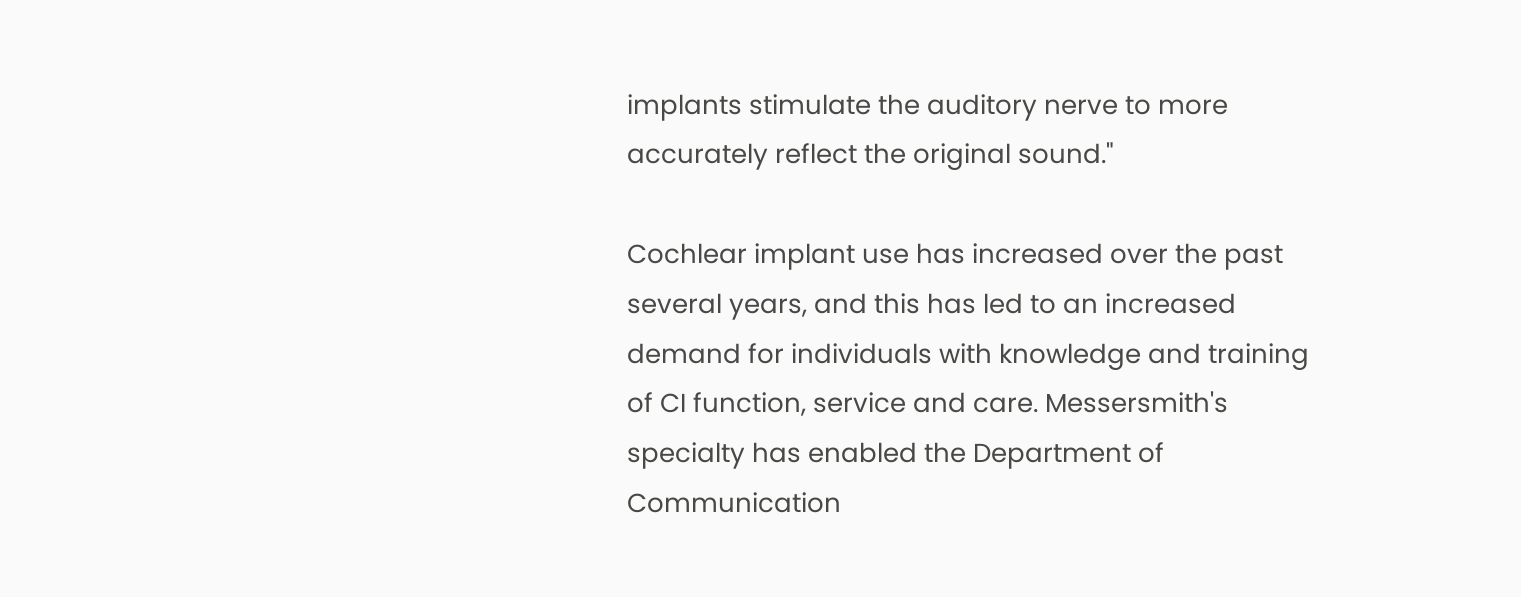implants stimulate the auditory nerve to more accurately reflect the original sound."

Cochlear implant use has increased over the past several years, and this has led to an increased demand for individuals with knowledge and training of CI function, service and care. Messersmith's specialty has enabled the Department of Communication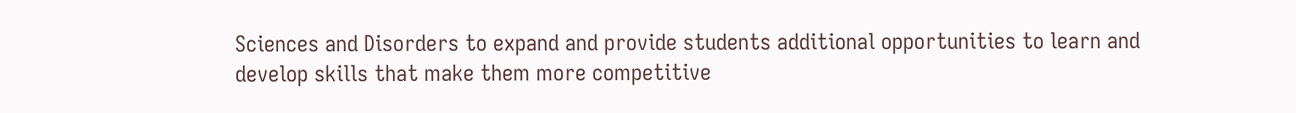Sciences and Disorders to expand and provide students additional opportunities to learn and develop skills that make them more competitive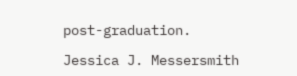post-graduation.

Jessica J. Messersmith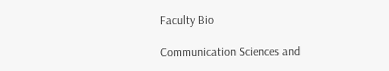Faculty Bio

Communication Sciences and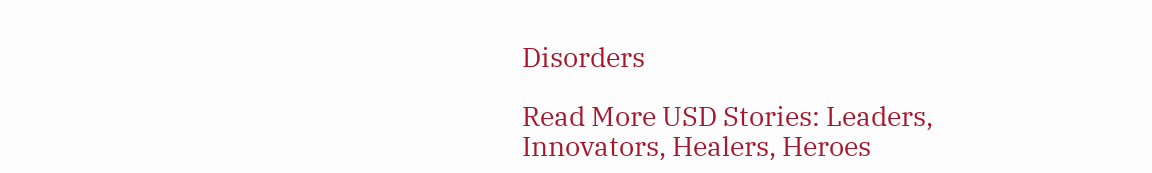Disorders

Read More USD Stories: Leaders, Innovators, Healers, Heroes